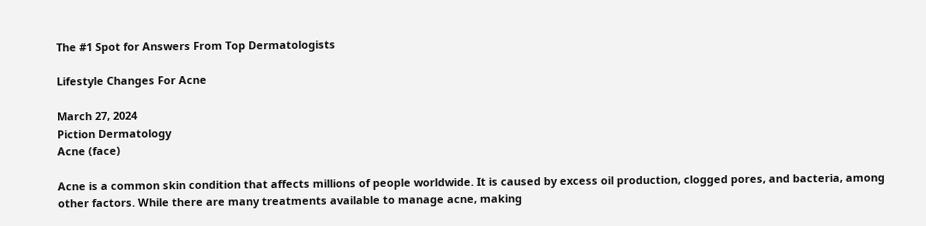The #1 Spot for Answers From Top Dermatologists

Lifestyle Changes For Acne

March 27, 2024
Piction Dermatology
Acne (face)

Acne is a common skin condition that affects millions of people worldwide. It is caused by excess oil production, clogged pores, and bacteria, among other factors. While there are many treatments available to manage acne, making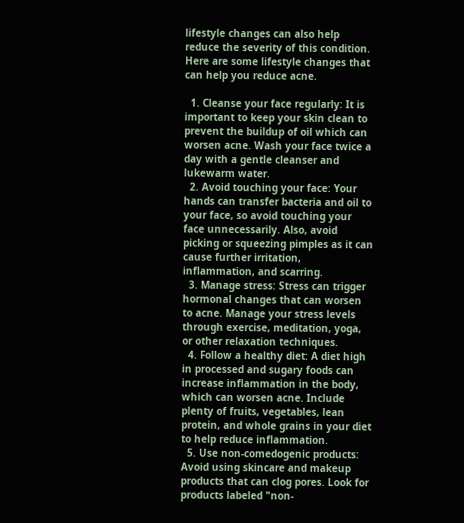lifestyle changes can also help reduce the severity of this condition. Here are some lifestyle changes that can help you reduce acne.

  1. Cleanse your face regularly: It is important to keep your skin clean to prevent the buildup of oil which can worsen acne. Wash your face twice a day with a gentle cleanser and lukewarm water.
  2. Avoid touching your face: Your hands can transfer bacteria and oil to your face, so avoid touching your face unnecessarily. Also, avoid picking or squeezing pimples as it can cause further irritation, inflammation, and scarring.
  3. Manage stress: Stress can trigger hormonal changes that can worsen to acne. Manage your stress levels through exercise, meditation, yoga, or other relaxation techniques.
  4. Follow a healthy diet: A diet high in processed and sugary foods can increase inflammation in the body, which can worsen acne. Include plenty of fruits, vegetables, lean protein, and whole grains in your diet to help reduce inflammation.
  5. Use non-comedogenic products: Avoid using skincare and makeup products that can clog pores. Look for products labeled "non-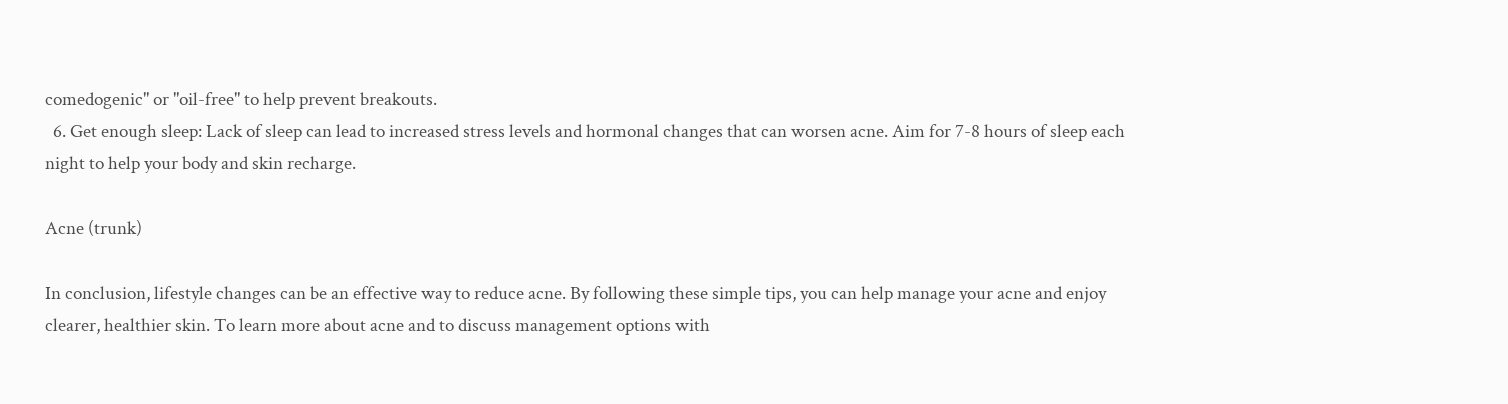comedogenic" or "oil-free" to help prevent breakouts.
  6. Get enough sleep: Lack of sleep can lead to increased stress levels and hormonal changes that can worsen acne. Aim for 7-8 hours of sleep each night to help your body and skin recharge.

Acne (trunk)

In conclusion, lifestyle changes can be an effective way to reduce acne. By following these simple tips, you can help manage your acne and enjoy clearer, healthier skin. To learn more about acne and to discuss management options with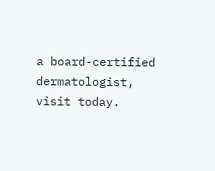a board-certified dermatologist, visit today.